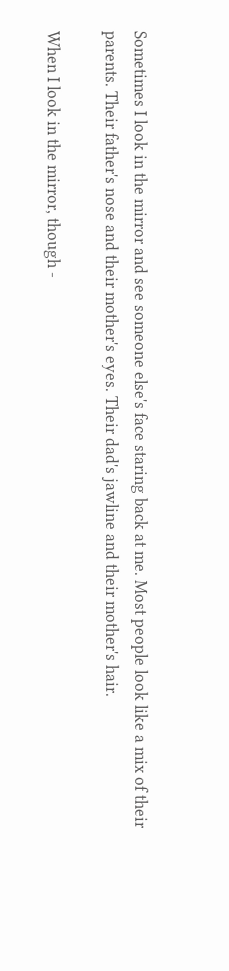Sometimes I look in the mirror and see someone else's face staring back at me. Most people look like a mix of their parents. Their father's nose and their mother's eyes. Their dad's jawline and their mother's hair.

When I look in the mirror, though -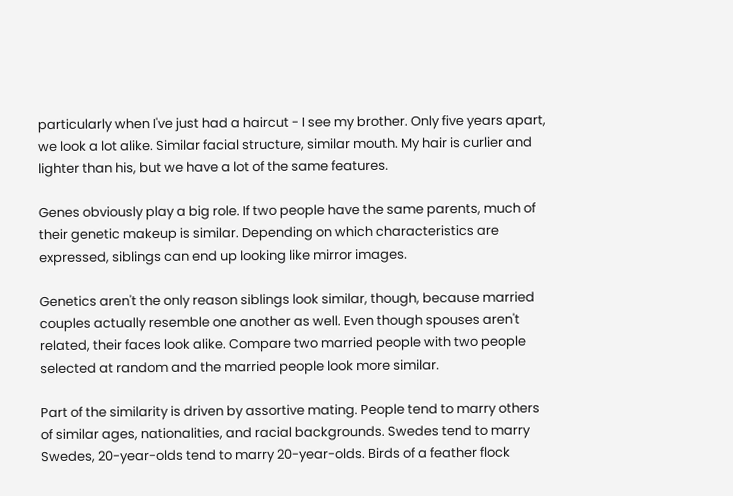particularly when I've just had a haircut - I see my brother. Only five years apart, we look a lot alike. Similar facial structure, similar mouth. My hair is curlier and lighter than his, but we have a lot of the same features.

Genes obviously play a big role. If two people have the same parents, much of their genetic makeup is similar. Depending on which characteristics are expressed, siblings can end up looking like mirror images.

Genetics aren't the only reason siblings look similar, though, because married couples actually resemble one another as well. Even though spouses aren't related, their faces look alike. Compare two married people with two people selected at random and the married people look more similar.

Part of the similarity is driven by assortive mating. People tend to marry others of similar ages, nationalities, and racial backgrounds. Swedes tend to marry Swedes, 20-year-olds tend to marry 20-year-olds. Birds of a feather flock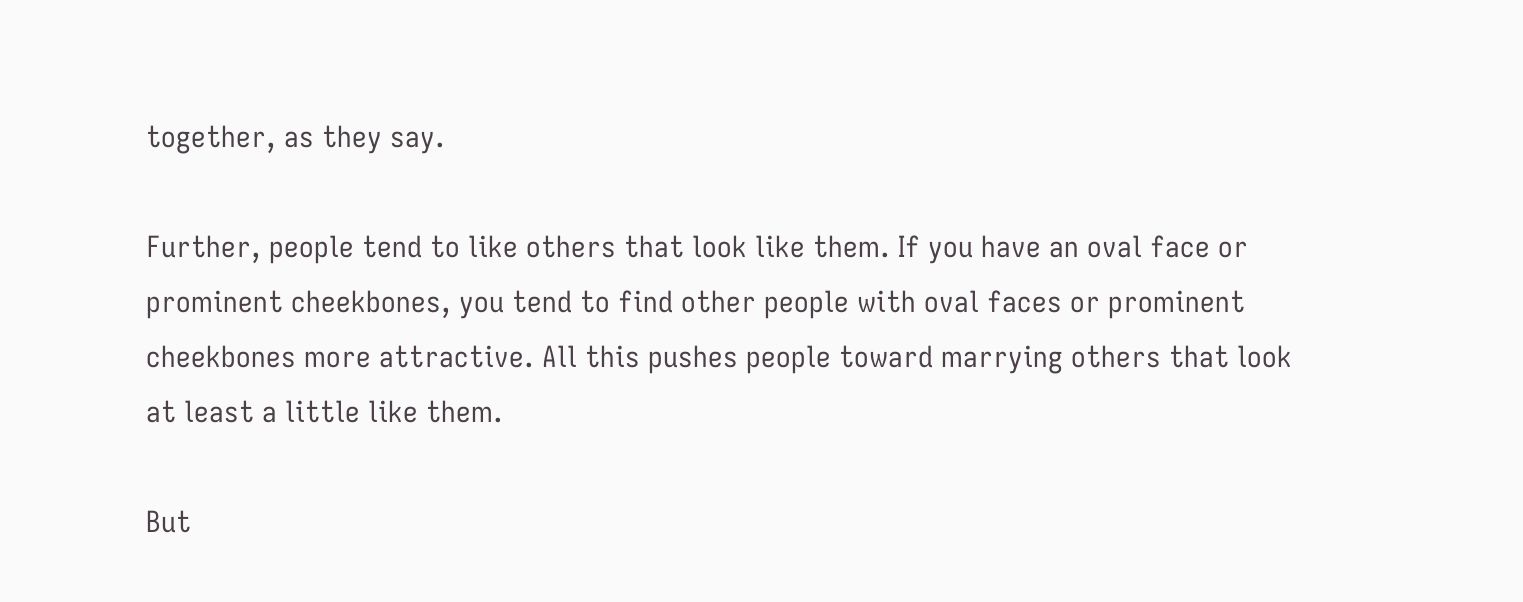together, as they say.

Further, people tend to like others that look like them. If you have an oval face or prominent cheekbones, you tend to find other people with oval faces or prominent cheekbones more attractive. All this pushes people toward marrying others that look at least a little like them.

But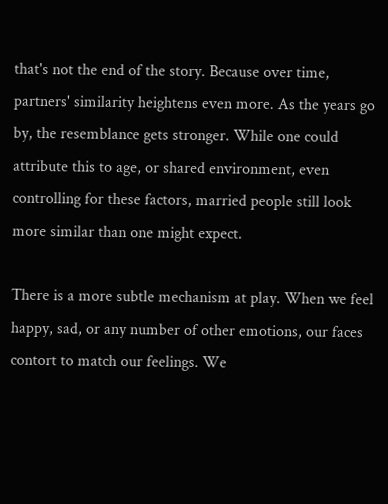that's not the end of the story. Because over time, partners' similarity heightens even more. As the years go by, the resemblance gets stronger. While one could attribute this to age, or shared environment, even controlling for these factors, married people still look more similar than one might expect.

There is a more subtle mechanism at play. When we feel happy, sad, or any number of other emotions, our faces contort to match our feelings. We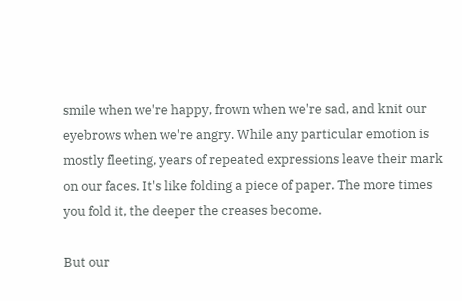smile when we're happy, frown when we're sad, and knit our eyebrows when we're angry. While any particular emotion is mostly fleeting, years of repeated expressions leave their mark on our faces. It's like folding a piece of paper. The more times you fold it, the deeper the creases become.

But our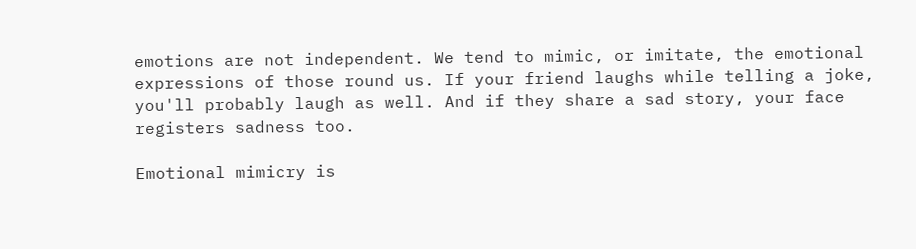emotions are not independent. We tend to mimic, or imitate, the emotional expressions of those round us. If your friend laughs while telling a joke, you'll probably laugh as well. And if they share a sad story, your face registers sadness too.

Emotional mimicry is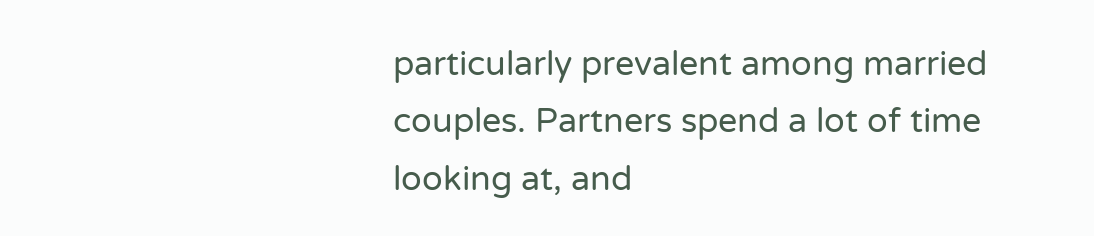particularly prevalent among married couples. Partners spend a lot of time looking at, and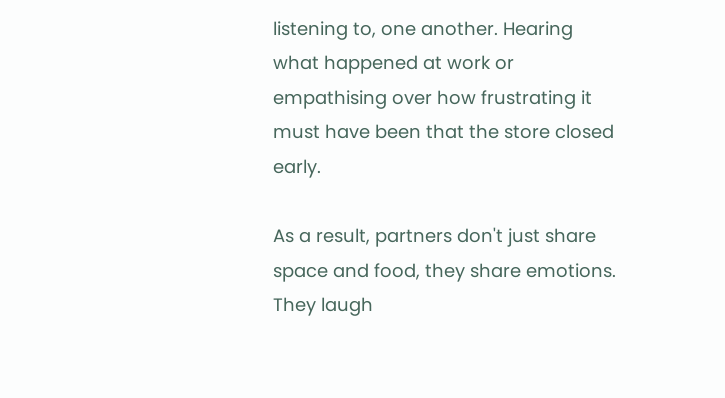listening to, one another. Hearing what happened at work or empathising over how frustrating it must have been that the store closed early.

As a result, partners don't just share space and food, they share emotions. They laugh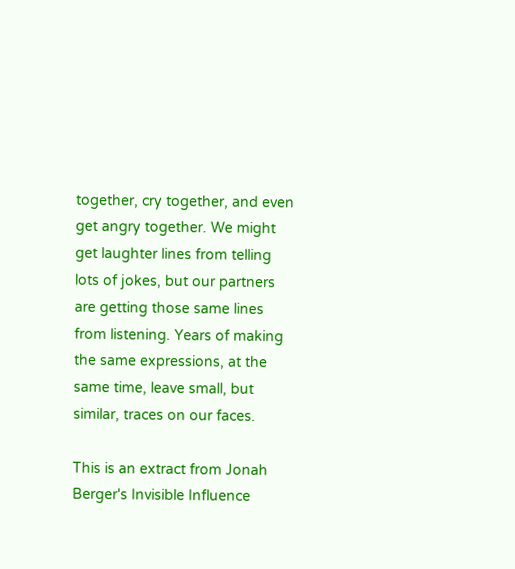together, cry together, and even get angry together. We might get laughter lines from telling lots of jokes, but our partners are getting those same lines from listening. Years of making the same expressions, at the same time, leave small, but similar, traces on our faces.

This is an extract from Jonah Berger's Invisible Influence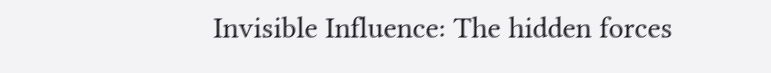Invisible Influence: The hidden forces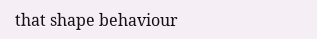that shape behaviour